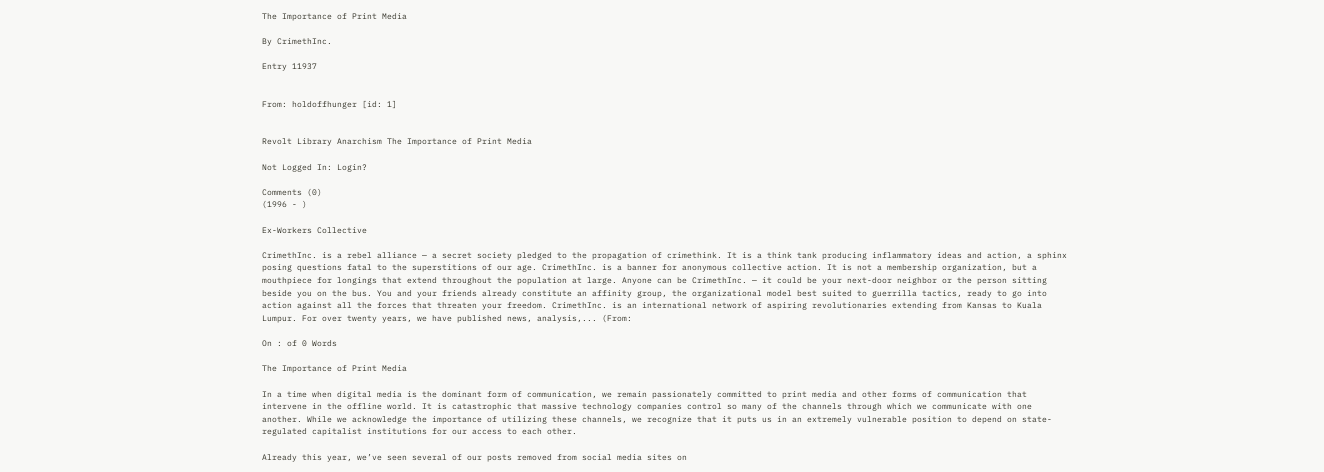The Importance of Print Media

By CrimethInc.

Entry 11937


From: holdoffhunger [id: 1]


Revolt Library Anarchism The Importance of Print Media

Not Logged In: Login?

Comments (0)
(1996 - )

Ex-Workers Collective

CrimethInc. is a rebel alliance — a secret society pledged to the propagation of crimethink. It is a think tank producing inflammatory ideas and action, a sphinx posing questions fatal to the superstitions of our age. CrimethInc. is a banner for anonymous collective action. It is not a membership organization, but a mouthpiece for longings that extend throughout the population at large. Anyone can be CrimethInc. — it could be your next-door neighbor or the person sitting beside you on the bus. You and your friends already constitute an affinity group, the organizational model best suited to guerrilla tactics, ready to go into action against all the forces that threaten your freedom. CrimethInc. is an international network of aspiring revolutionaries extending from Kansas to Kuala Lumpur. For over twenty years, we have published news, analysis,... (From:

On : of 0 Words

The Importance of Print Media

In a time when digital media is the dominant form of communication, we remain passionately committed to print media and other forms of communication that intervene in the offline world. It is catastrophic that massive technology companies control so many of the channels through which we communicate with one another. While we acknowledge the importance of utilizing these channels, we recognize that it puts us in an extremely vulnerable position to depend on state-regulated capitalist institutions for our access to each other.

Already this year, we’ve seen several of our posts removed from social media sites on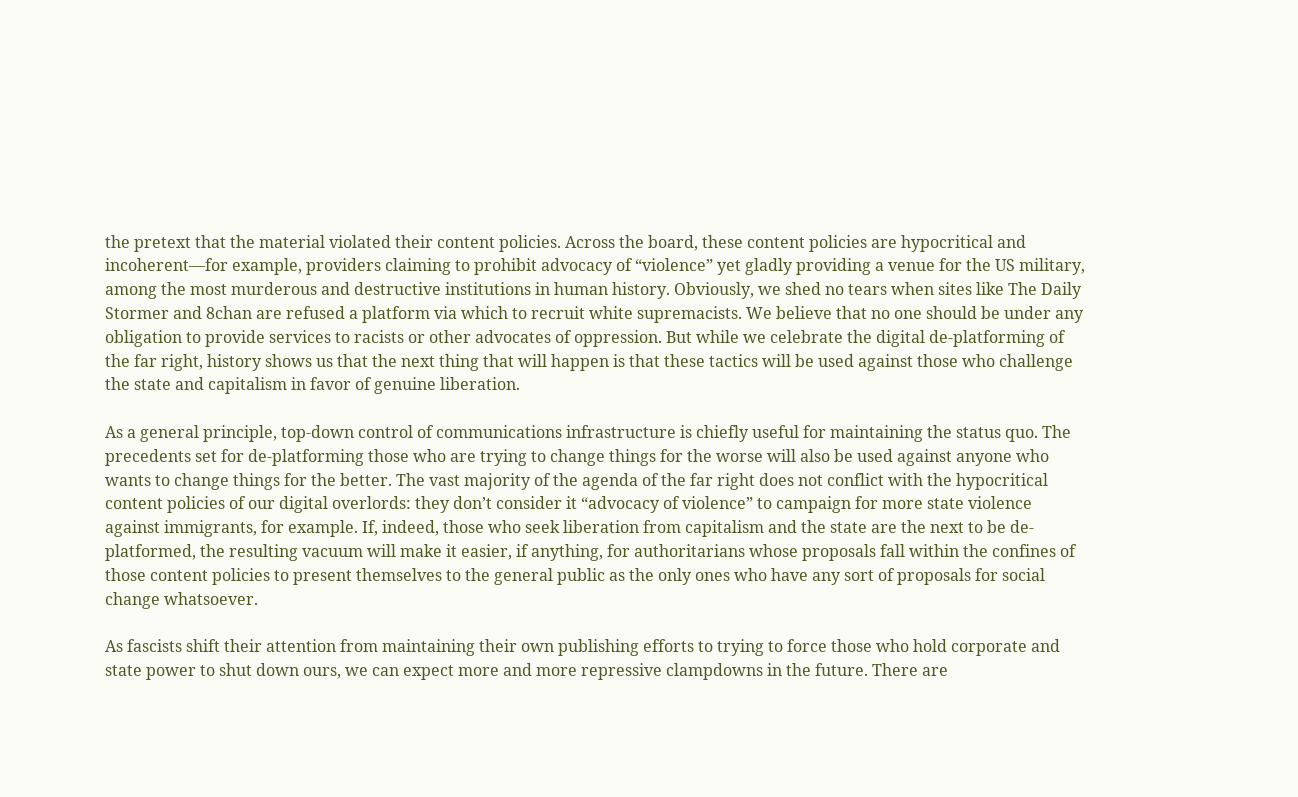the pretext that the material violated their content policies. Across the board, these content policies are hypocritical and incoherent—for example, providers claiming to prohibit advocacy of “violence” yet gladly providing a venue for the US military, among the most murderous and destructive institutions in human history. Obviously, we shed no tears when sites like The Daily Stormer and 8chan are refused a platform via which to recruit white supremacists. We believe that no one should be under any obligation to provide services to racists or other advocates of oppression. But while we celebrate the digital de-platforming of the far right, history shows us that the next thing that will happen is that these tactics will be used against those who challenge the state and capitalism in favor of genuine liberation.

As a general principle, top-down control of communications infrastructure is chiefly useful for maintaining the status quo. The precedents set for de-platforming those who are trying to change things for the worse will also be used against anyone who wants to change things for the better. The vast majority of the agenda of the far right does not conflict with the hypocritical content policies of our digital overlords: they don’t consider it “advocacy of violence” to campaign for more state violence against immigrants, for example. If, indeed, those who seek liberation from capitalism and the state are the next to be de-platformed, the resulting vacuum will make it easier, if anything, for authoritarians whose proposals fall within the confines of those content policies to present themselves to the general public as the only ones who have any sort of proposals for social change whatsoever.

As fascists shift their attention from maintaining their own publishing efforts to trying to force those who hold corporate and state power to shut down ours, we can expect more and more repressive clampdowns in the future. There are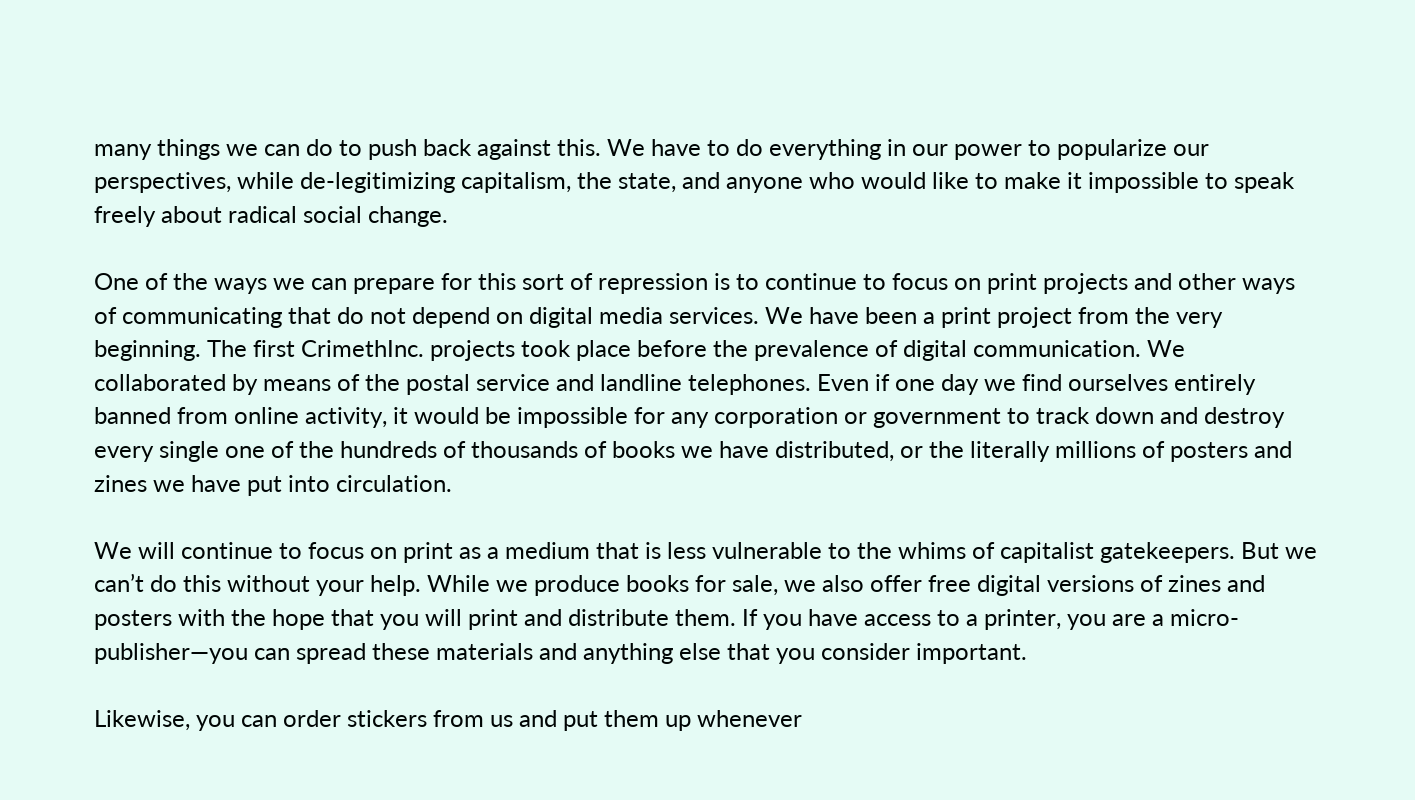many things we can do to push back against this. We have to do everything in our power to popularize our perspectives, while de-legitimizing capitalism, the state, and anyone who would like to make it impossible to speak freely about radical social change.

One of the ways we can prepare for this sort of repression is to continue to focus on print projects and other ways of communicating that do not depend on digital media services. We have been a print project from the very beginning. The first CrimethInc. projects took place before the prevalence of digital communication. We collaborated by means of the postal service and landline telephones. Even if one day we find ourselves entirely banned from online activity, it would be impossible for any corporation or government to track down and destroy every single one of the hundreds of thousands of books we have distributed, or the literally millions of posters and zines we have put into circulation.

We will continue to focus on print as a medium that is less vulnerable to the whims of capitalist gatekeepers. But we can’t do this without your help. While we produce books for sale, we also offer free digital versions of zines and posters with the hope that you will print and distribute them. If you have access to a printer, you are a micro-publisher—you can spread these materials and anything else that you consider important.

Likewise, you can order stickers from us and put them up whenever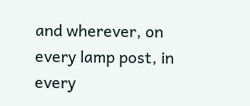and wherever, on every lamp post, in every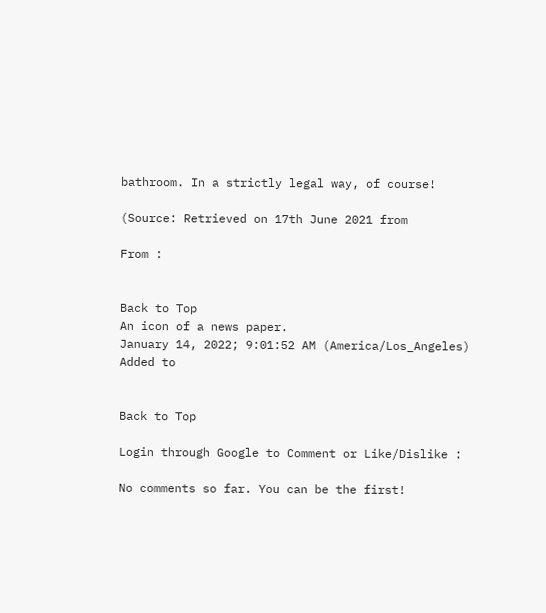bathroom. In a strictly legal way, of course!

(Source: Retrieved on 17th June 2021 from

From :


Back to Top
An icon of a news paper.
January 14, 2022; 9:01:52 AM (America/Los_Angeles)
Added to


Back to Top

Login through Google to Comment or Like/Dislike :

No comments so far. You can be the first!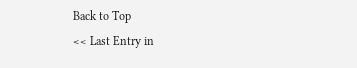Back to Top
<< Last Entry in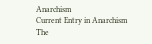Anarchism
Current Entry in Anarchism
The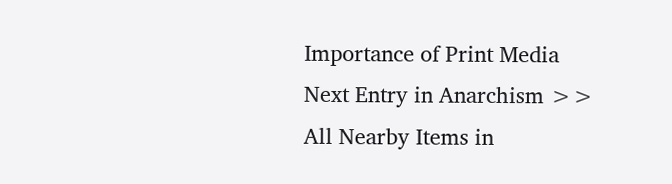Importance of Print Media
Next Entry in Anarchism >>
All Nearby Items in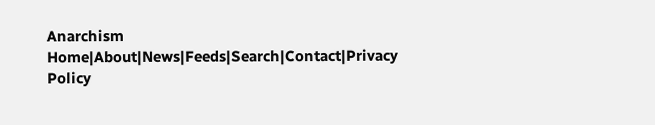Anarchism
Home|About|News|Feeds|Search|Contact|Privacy Policy